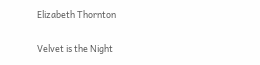Elizabeth Thornton

Velvet is the Night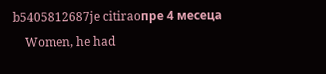b5405812687je citiraoпре 4 месеца
    Women, he had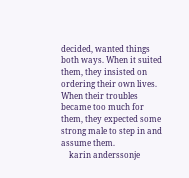decided, wanted things both ways. When it suited them, they insisted on ordering their own lives. When their troubles became too much for them, they expected some strong male to step in and assume them.
    karin anderssonje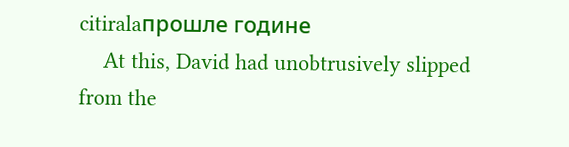citiralaпрошле године
    At this, David had unobtrusively slipped from the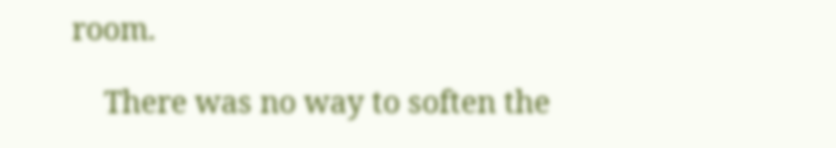room.

    There was no way to soften the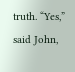truth. “Yes,” said John,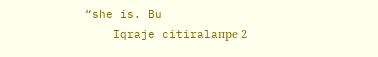“she is. Bu
    Iqraje citiralaпре 2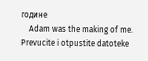године
    Adam was the making of me.
Prevucite i otpustite datoteke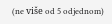(ne više od 5 odjednom)